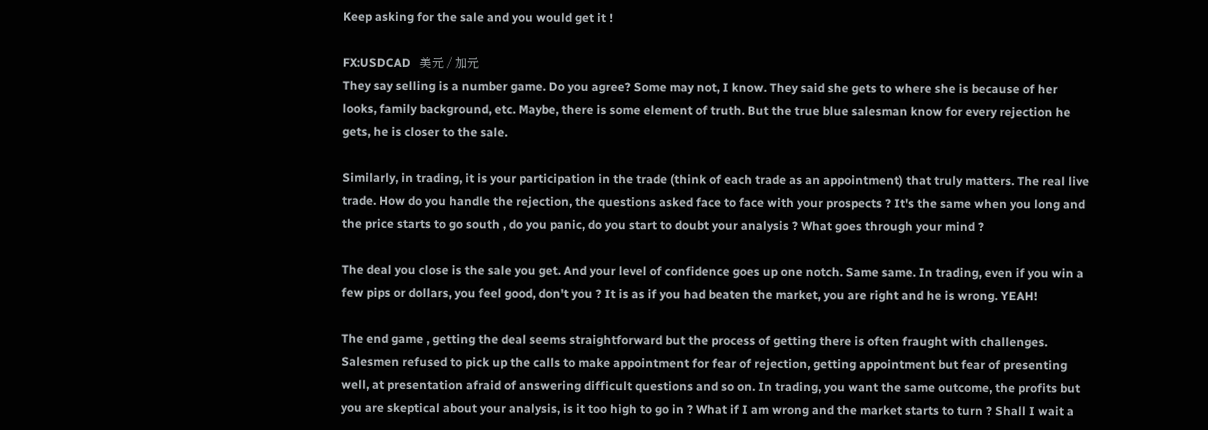Keep asking for the sale and you would get it !

FX:USDCAD   美元 / 加元
They say selling is a number game. Do you agree? Some may not, I know. They said she gets to where she is because of her looks, family background, etc. Maybe, there is some element of truth. But the true blue salesman know for every rejection he gets, he is closer to the sale.

Similarly, in trading, it is your participation in the trade (think of each trade as an appointment) that truly matters. The real live trade. How do you handle the rejection, the questions asked face to face with your prospects ? It's the same when you long and the price starts to go south , do you panic, do you start to doubt your analysis ? What goes through your mind ?

The deal you close is the sale you get. And your level of confidence goes up one notch. Same same. In trading, even if you win a few pips or dollars, you feel good, don't you ? It is as if you had beaten the market, you are right and he is wrong. YEAH!

The end game , getting the deal seems straightforward but the process of getting there is often fraught with challenges. Salesmen refused to pick up the calls to make appointment for fear of rejection, getting appointment but fear of presenting well, at presentation afraid of answering difficult questions and so on. In trading, you want the same outcome, the profits but you are skeptical about your analysis, is it too high to go in ? What if I am wrong and the market starts to turn ? Shall I wait a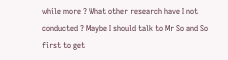while more ? What other research have I not conducted ? Maybe I should talk to Mr So and So first to get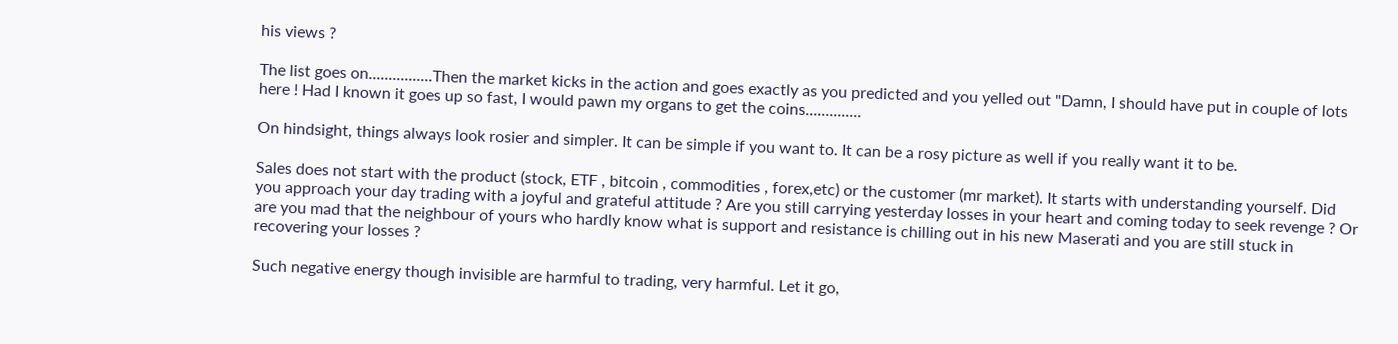his views ?

The list goes on................Then the market kicks in the action and goes exactly as you predicted and you yelled out "Damn, I should have put in couple of lots here ! Had I known it goes up so fast, I would pawn my organs to get the coins..............

On hindsight, things always look rosier and simpler. It can be simple if you want to. It can be a rosy picture as well if you really want it to be.

Sales does not start with the product (stock, ETF , bitcoin , commodities , forex,etc) or the customer (mr market). It starts with understanding yourself. Did you approach your day trading with a joyful and grateful attitude ? Are you still carrying yesterday losses in your heart and coming today to seek revenge ? Or are you mad that the neighbour of yours who hardly know what is support and resistance is chilling out in his new Maserati and you are still stuck in recovering your losses ?

Such negative energy though invisible are harmful to trading, very harmful. Let it go,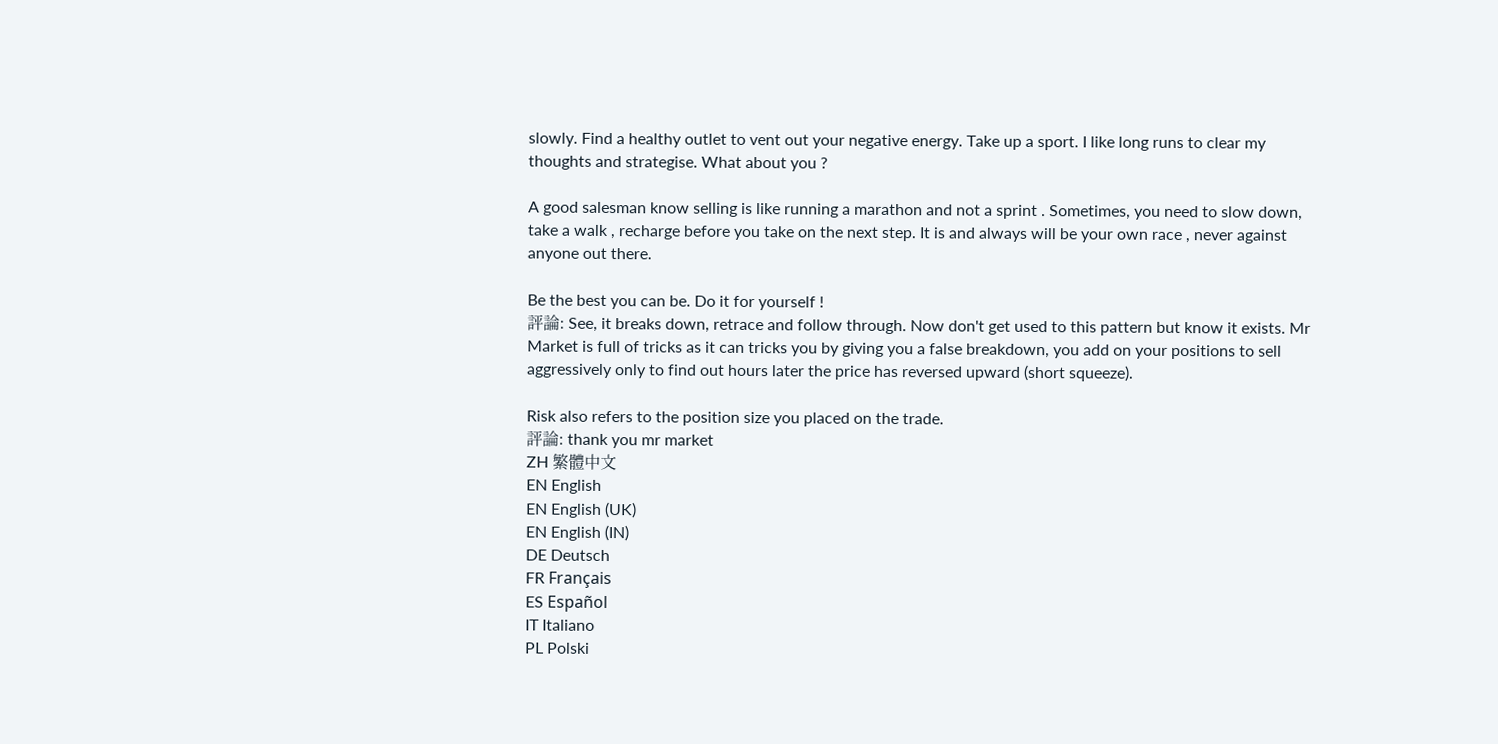slowly. Find a healthy outlet to vent out your negative energy. Take up a sport. I like long runs to clear my thoughts and strategise. What about you ?

A good salesman know selling is like running a marathon and not a sprint . Sometimes, you need to slow down, take a walk , recharge before you take on the next step. It is and always will be your own race , never against anyone out there.

Be the best you can be. Do it for yourself !
評論: See, it breaks down, retrace and follow through. Now don't get used to this pattern but know it exists. Mr Market is full of tricks as it can tricks you by giving you a false breakdown, you add on your positions to sell aggressively only to find out hours later the price has reversed upward (short squeeze).

Risk also refers to the position size you placed on the trade.
評論: thank you mr market
ZH 繁體中文
EN English
EN English (UK)
EN English (IN)
DE Deutsch
FR Français
ES Español
IT Italiano
PL Polski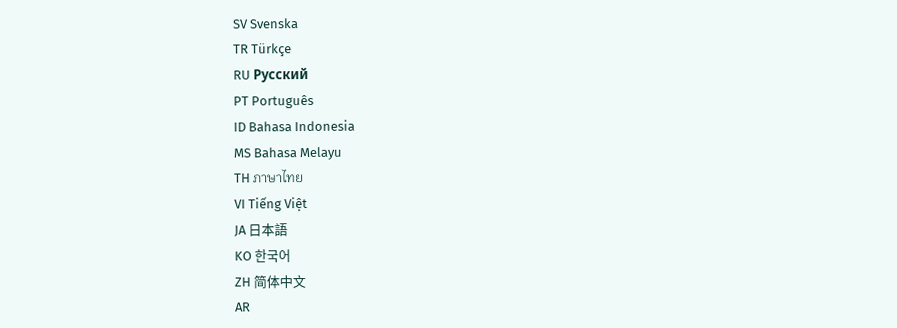SV Svenska
TR Türkçe
RU Русский
PT Português
ID Bahasa Indonesia
MS Bahasa Melayu
TH ภาษาไทย
VI Tiếng Việt
JA 日本語
KO 한국어
ZH 简体中文
AR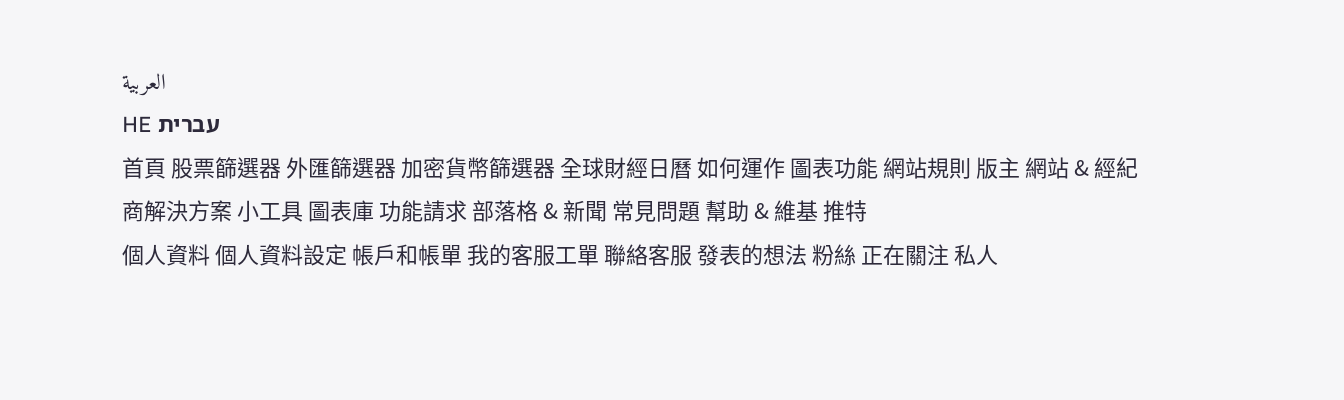العربية
HE עברית
首頁 股票篩選器 外匯篩選器 加密貨幣篩選器 全球財經日曆 如何運作 圖表功能 網站規則 版主 網站 & 經紀商解決方案 小工具 圖表庫 功能請求 部落格 & 新聞 常見問題 幫助 & 維基 推特
個人資料 個人資料設定 帳戶和帳單 我的客服工單 聯絡客服 發表的想法 粉絲 正在關注 私人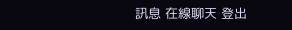訊息 在線聊天 登出